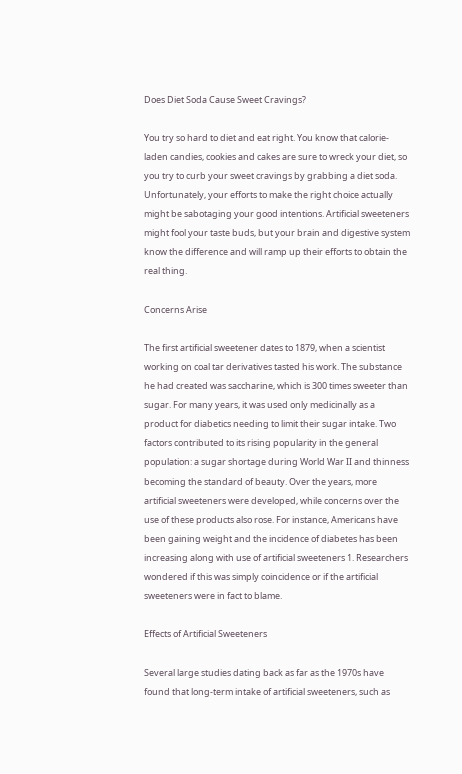Does Diet Soda Cause Sweet Cravings?

You try so hard to diet and eat right. You know that calorie-laden candies, cookies and cakes are sure to wreck your diet, so you try to curb your sweet cravings by grabbing a diet soda. Unfortunately, your efforts to make the right choice actually might be sabotaging your good intentions. Artificial sweeteners might fool your taste buds, but your brain and digestive system know the difference and will ramp up their efforts to obtain the real thing.

Concerns Arise

The first artificial sweetener dates to 1879, when a scientist working on coal tar derivatives tasted his work. The substance he had created was saccharine, which is 300 times sweeter than sugar. For many years, it was used only medicinally as a product for diabetics needing to limit their sugar intake. Two factors contributed to its rising popularity in the general population: a sugar shortage during World War II and thinness becoming the standard of beauty. Over the years, more artificial sweeteners were developed, while concerns over the use of these products also rose. For instance, Americans have been gaining weight and the incidence of diabetes has been increasing along with use of artificial sweeteners 1. Researchers wondered if this was simply coincidence or if the artificial sweeteners were in fact to blame.

Effects of Artificial Sweeteners

Several large studies dating back as far as the 1970s have found that long-term intake of artificial sweeteners, such as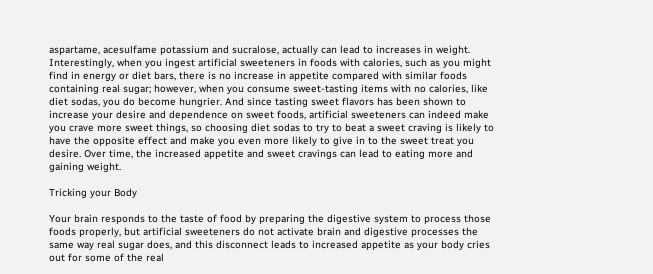aspartame, acesulfame potassium and sucralose, actually can lead to increases in weight. Interestingly, when you ingest artificial sweeteners in foods with calories, such as you might find in energy or diet bars, there is no increase in appetite compared with similar foods containing real sugar; however, when you consume sweet-tasting items with no calories, like diet sodas, you do become hungrier. And since tasting sweet flavors has been shown to increase your desire and dependence on sweet foods, artificial sweeteners can indeed make you crave more sweet things, so choosing diet sodas to try to beat a sweet craving is likely to have the opposite effect and make you even more likely to give in to the sweet treat you desire. Over time, the increased appetite and sweet cravings can lead to eating more and gaining weight.

Tricking your Body

Your brain responds to the taste of food by preparing the digestive system to process those foods properly, but artificial sweeteners do not activate brain and digestive processes the same way real sugar does, and this disconnect leads to increased appetite as your body cries out for some of the real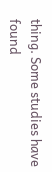thing. Some studies have found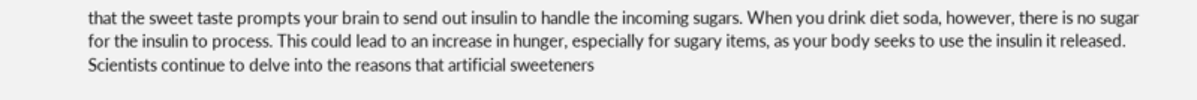that the sweet taste prompts your brain to send out insulin to handle the incoming sugars. When you drink diet soda, however, there is no sugar for the insulin to process. This could lead to an increase in hunger, especially for sugary items, as your body seeks to use the insulin it released. Scientists continue to delve into the reasons that artificial sweeteners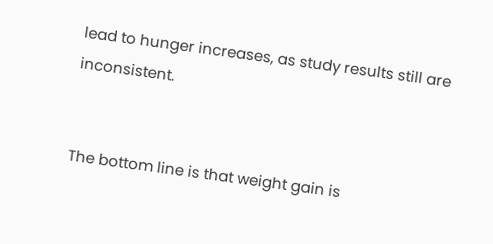lead to hunger increases, as study results still are inconsistent.


The bottom line is that weight gain is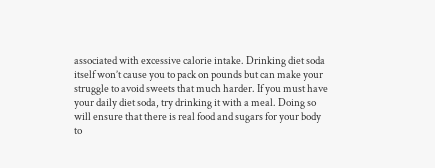associated with excessive calorie intake. Drinking diet soda itself won’t cause you to pack on pounds but can make your struggle to avoid sweets that much harder. If you must have your daily diet soda, try drinking it with a meal. Doing so will ensure that there is real food and sugars for your body to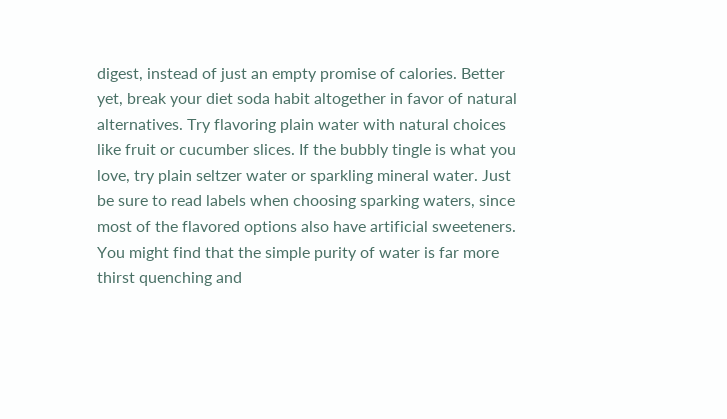digest, instead of just an empty promise of calories. Better yet, break your diet soda habit altogether in favor of natural alternatives. Try flavoring plain water with natural choices like fruit or cucumber slices. If the bubbly tingle is what you love, try plain seltzer water or sparkling mineral water. Just be sure to read labels when choosing sparking waters, since most of the flavored options also have artificial sweeteners. You might find that the simple purity of water is far more thirst quenching and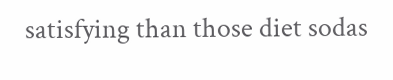satisfying than those diet sodas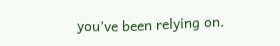you’ve been relying on.